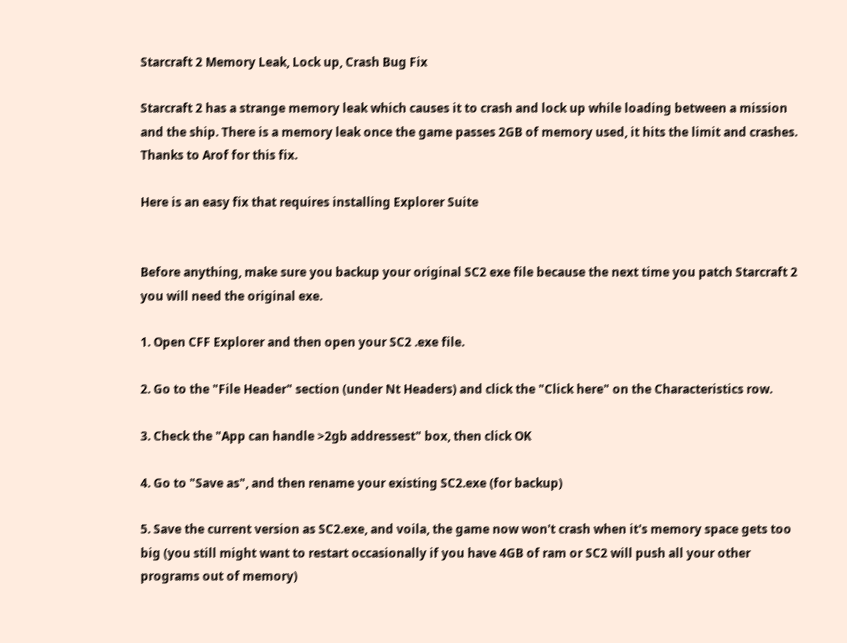Starcraft 2 Memory Leak, Lock up, Crash Bug Fix

Starcraft 2 has a strange memory leak which causes it to crash and lock up while loading between a mission and the ship. There is a memory leak once the game passes 2GB of memory used, it hits the limit and crashes. Thanks to Arof for this fix.

Here is an easy fix that requires installing Explorer Suite


Before anything, make sure you backup your original SC2 exe file because the next time you patch Starcraft 2 you will need the original exe.

1. Open CFF Explorer and then open your SC2 .exe file.

2. Go to the "File Header" section (under Nt Headers) and click the "Click here" on the Characteristics row.

3. Check the "App can handle >2gb addressest" box, then click OK

4. Go to "Save as", and then rename your existing SC2.exe (for backup)

5. Save the current version as SC2.exe, and voila, the game now won't crash when it's memory space gets too big (you still might want to restart occasionally if you have 4GB of ram or SC2 will push all your other programs out of memory)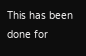This has been done for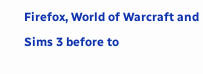Firefox, World of Warcraft and Sims 3 before to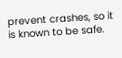prevent crashes, so it is known to be safe.